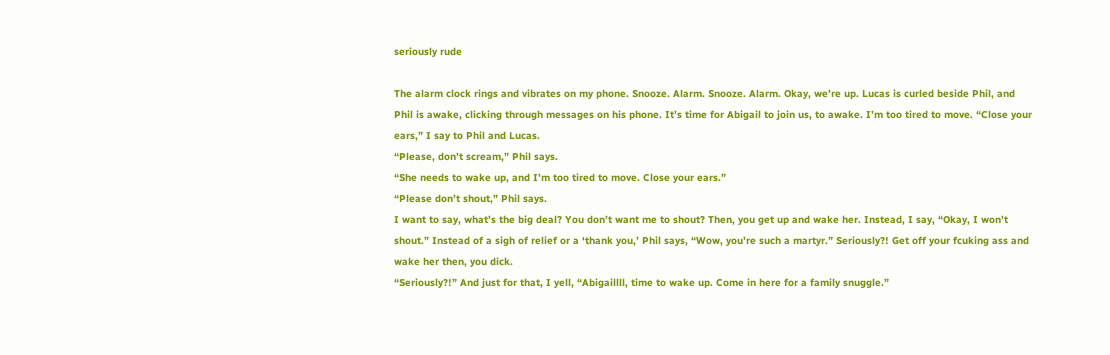seriously rude

The alarm clock rings and vibrates on my phone. Snooze. Alarm. Snooze. Alarm. Okay, we’re up. Lucas is curled beside Phil, and Phil is awake, clicking through messages on his phone. It’s time for Abigail to join us, to awake. I’m too tired to move. “Close your ears,” I say to Phil and Lucas.
“Please, don’t scream,” Phil says.
“She needs to wake up, and I’m too tired to move. Close your ears.”
“Please don’t shout,” Phil says.
I want to say, what’s the big deal? You don’t want me to shout? Then, you get up and wake her. Instead, I say, “Okay, I won’t shout.” Instead of a sigh of relief or a ‘thank you,’ Phil says, “Wow, you’re such a martyr.” Seriously?! Get off your fcuking ass and wake her then, you dick.
“Seriously?!” And just for that, I yell, “Abigaillll, time to wake up. Come in here for a family snuggle.”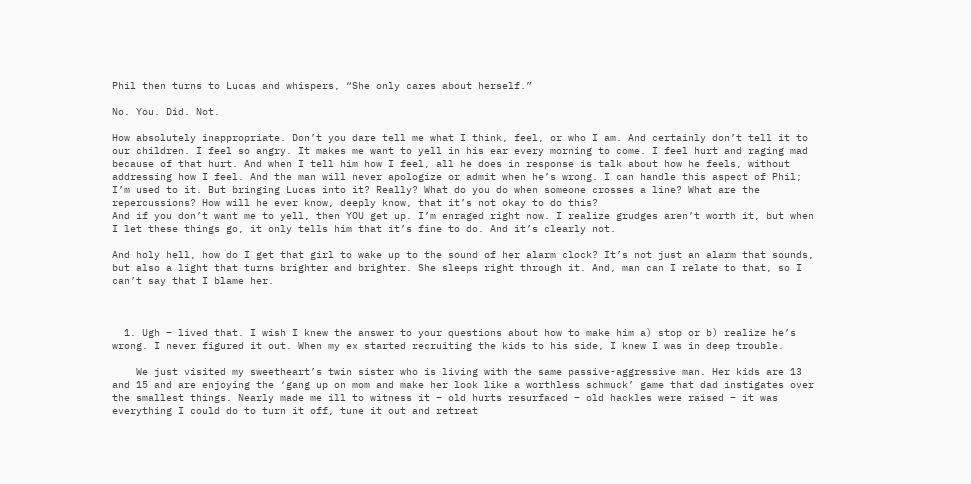Phil then turns to Lucas and whispers, “She only cares about herself.”

No. You. Did. Not.

How absolutely inappropriate. Don’t you dare tell me what I think, feel, or who I am. And certainly don’t tell it to our children. I feel so angry. It makes me want to yell in his ear every morning to come. I feel hurt and raging mad because of that hurt. And when I tell him how I feel, all he does in response is talk about how he feels, without addressing how I feel. And the man will never apologize or admit when he’s wrong. I can handle this aspect of Phil; I’m used to it. But bringing Lucas into it? Really? What do you do when someone crosses a line? What are the repercussions? How will he ever know, deeply know, that it’s not okay to do this?
And if you don’t want me to yell, then YOU get up. I’m enraged right now. I realize grudges aren’t worth it, but when I let these things go, it only tells him that it’s fine to do. And it’s clearly not.

And holy hell, how do I get that girl to wake up to the sound of her alarm clock? It’s not just an alarm that sounds, but also a light that turns brighter and brighter. She sleeps right through it. And, man can I relate to that, so I can’t say that I blame her.



  1. Ugh – lived that. I wish I knew the answer to your questions about how to make him a) stop or b) realize he’s wrong. I never figured it out. When my ex started recruiting the kids to his side, I knew I was in deep trouble.

    We just visited my sweetheart’s twin sister who is living with the same passive-aggressive man. Her kids are 13 and 15 and are enjoying the ‘gang up on mom and make her look like a worthless schmuck’ game that dad instigates over the smallest things. Nearly made me ill to witness it – old hurts resurfaced – old hackles were raised – it was everything I could do to turn it off, tune it out and retreat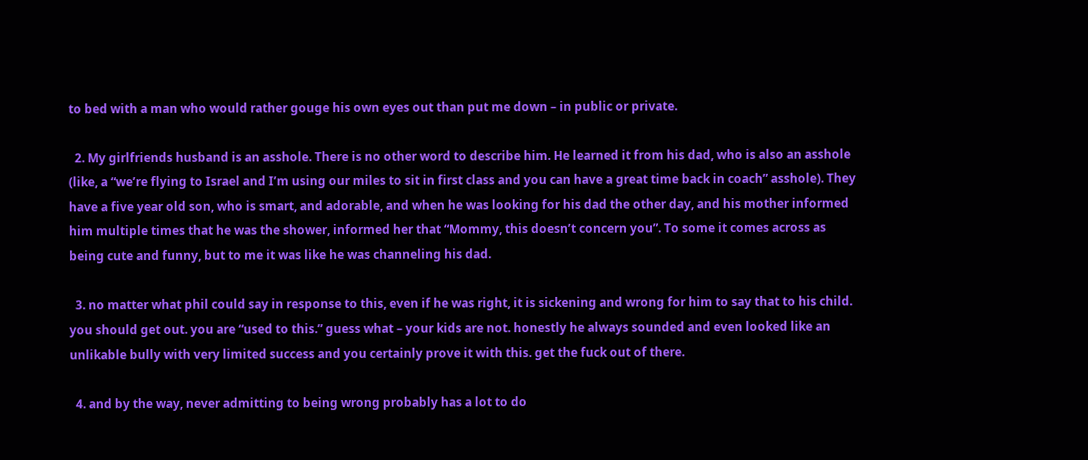to bed with a man who would rather gouge his own eyes out than put me down – in public or private.

  2. My girlfriends husband is an asshole. There is no other word to describe him. He learned it from his dad, who is also an asshole (like, a “we’re flying to Israel and I’m using our miles to sit in first class and you can have a great time back in coach” asshole). They have a five year old son, who is smart, and adorable, and when he was looking for his dad the other day, and his mother informed him multiple times that he was the shower, informed her that “Mommy, this doesn’t concern you”. To some it comes across as being cute and funny, but to me it was like he was channeling his dad.

  3. no matter what phil could say in response to this, even if he was right, it is sickening and wrong for him to say that to his child. you should get out. you are “used to this.” guess what – your kids are not. honestly he always sounded and even looked like an unlikable bully with very limited success and you certainly prove it with this. get the fuck out of there.

  4. and by the way, never admitting to being wrong probably has a lot to do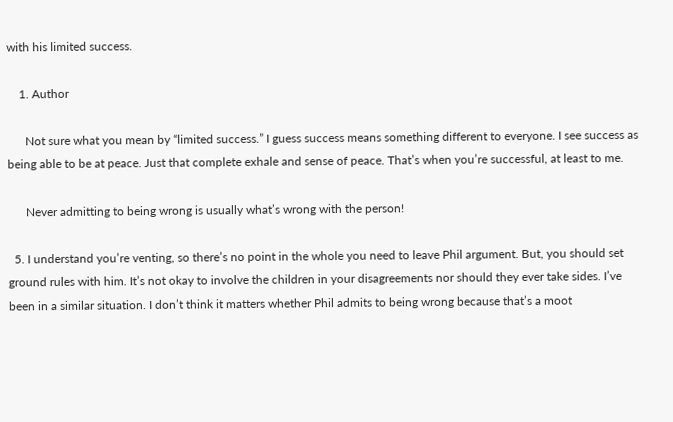with his limited success.

    1. Author

      Not sure what you mean by “limited success.” I guess success means something different to everyone. I see success as being able to be at peace. Just that complete exhale and sense of peace. That’s when you’re successful, at least to me.

      Never admitting to being wrong is usually what’s wrong with the person!

  5. I understand you’re venting, so there’s no point in the whole you need to leave Phil argument. But, you should set ground rules with him. It’s not okay to involve the children in your disagreements nor should they ever take sides. I’ve been in a similar situation. I don’t think it matters whether Phil admits to being wrong because that’s a moot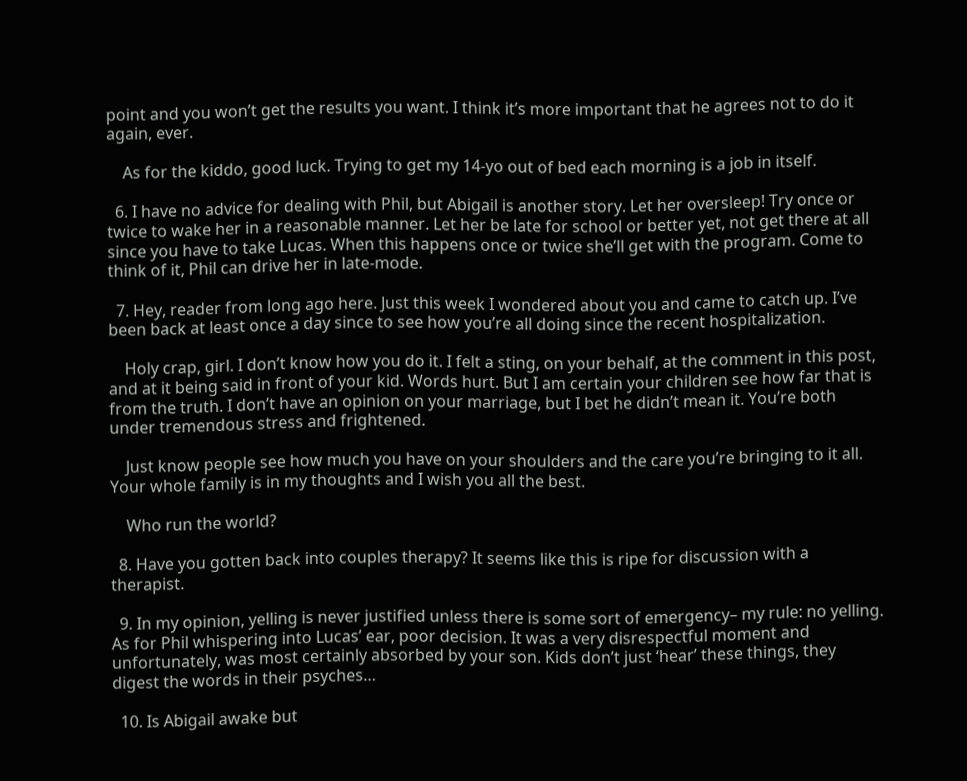point and you won’t get the results you want. I think it’s more important that he agrees not to do it again, ever.

    As for the kiddo, good luck. Trying to get my 14-yo out of bed each morning is a job in itself.

  6. I have no advice for dealing with Phil, but Abigail is another story. Let her oversleep! Try once or twice to wake her in a reasonable manner. Let her be late for school or better yet, not get there at all since you have to take Lucas. When this happens once or twice she’ll get with the program. Come to think of it, Phil can drive her in late-mode.

  7. Hey, reader from long ago here. Just this week I wondered about you and came to catch up. I’ve been back at least once a day since to see how you’re all doing since the recent hospitalization.

    Holy crap, girl. I don’t know how you do it. I felt a sting, on your behalf, at the comment in this post, and at it being said in front of your kid. Words hurt. But I am certain your children see how far that is from the truth. I don’t have an opinion on your marriage, but I bet he didn’t mean it. You’re both under tremendous stress and frightened.

    Just know people see how much you have on your shoulders and the care you’re bringing to it all. Your whole family is in my thoughts and I wish you all the best.

    Who run the world?

  8. Have you gotten back into couples therapy? It seems like this is ripe for discussion with a therapist.

  9. In my opinion, yelling is never justified unless there is some sort of emergency– my rule: no yelling. As for Phil whispering into Lucas’ ear, poor decision. It was a very disrespectful moment and unfortunately, was most certainly absorbed by your son. Kids don’t just ‘hear’ these things, they digest the words in their psyches…

  10. Is Abigail awake but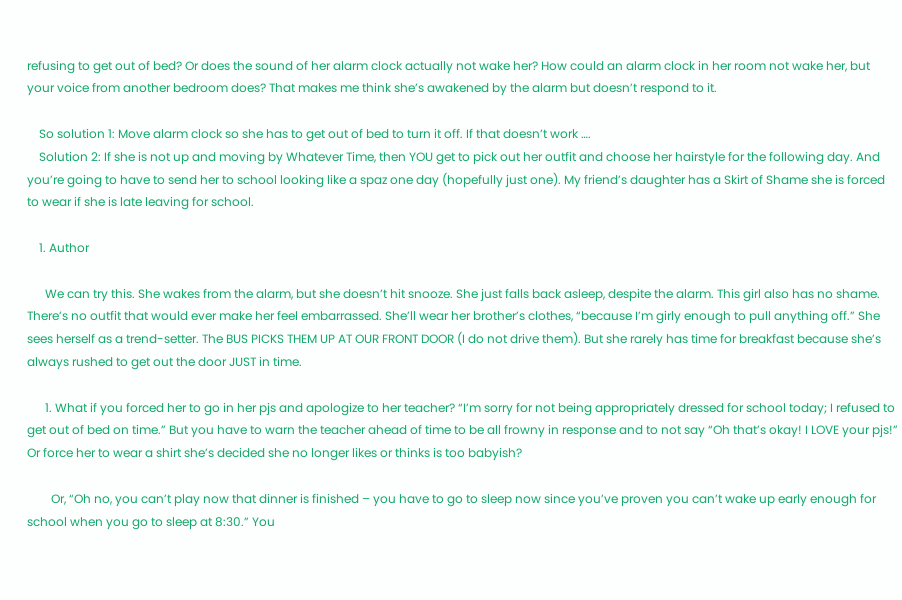refusing to get out of bed? Or does the sound of her alarm clock actually not wake her? How could an alarm clock in her room not wake her, but your voice from another bedroom does? That makes me think she’s awakened by the alarm but doesn’t respond to it.

    So solution 1: Move alarm clock so she has to get out of bed to turn it off. If that doesn’t work ….
    Solution 2: If she is not up and moving by Whatever Time, then YOU get to pick out her outfit and choose her hairstyle for the following day. And you’re going to have to send her to school looking like a spaz one day (hopefully just one). My friend’s daughter has a Skirt of Shame she is forced to wear if she is late leaving for school.

    1. Author

      We can try this. She wakes from the alarm, but she doesn’t hit snooze. She just falls back asleep, despite the alarm. This girl also has no shame. There’s no outfit that would ever make her feel embarrassed. She’ll wear her brother’s clothes, “because I’m girly enough to pull anything off.” She sees herself as a trend-setter. The BUS PICKS THEM UP AT OUR FRONT DOOR (I do not drive them). But she rarely has time for breakfast because she’s always rushed to get out the door JUST in time.

      1. What if you forced her to go in her pjs and apologize to her teacher? “I’m sorry for not being appropriately dressed for school today; I refused to get out of bed on time.” But you have to warn the teacher ahead of time to be all frowny in response and to not say “Oh that’s okay! I LOVE your pjs!” Or force her to wear a shirt she’s decided she no longer likes or thinks is too babyish?

        Or, “Oh no, you can’t play now that dinner is finished – you have to go to sleep now since you’ve proven you can’t wake up early enough for school when you go to sleep at 8:30.” You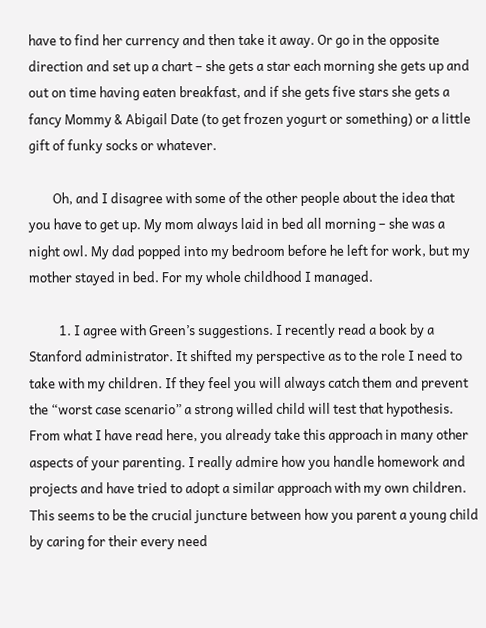have to find her currency and then take it away. Or go in the opposite direction and set up a chart – she gets a star each morning she gets up and out on time having eaten breakfast, and if she gets five stars she gets a fancy Mommy & Abigail Date (to get frozen yogurt or something) or a little gift of funky socks or whatever.

        Oh, and I disagree with some of the other people about the idea that you have to get up. My mom always laid in bed all morning – she was a night owl. My dad popped into my bedroom before he left for work, but my mother stayed in bed. For my whole childhood I managed.

          1. I agree with Green’s suggestions. I recently read a book by a Stanford administrator. It shifted my perspective as to the role I need to take with my children. If they feel you will always catch them and prevent the “worst case scenario” a strong willed child will test that hypothesis. From what I have read here, you already take this approach in many other aspects of your parenting. I really admire how you handle homework and projects and have tried to adopt a similar approach with my own children. This seems to be the crucial juncture between how you parent a young child by caring for their every need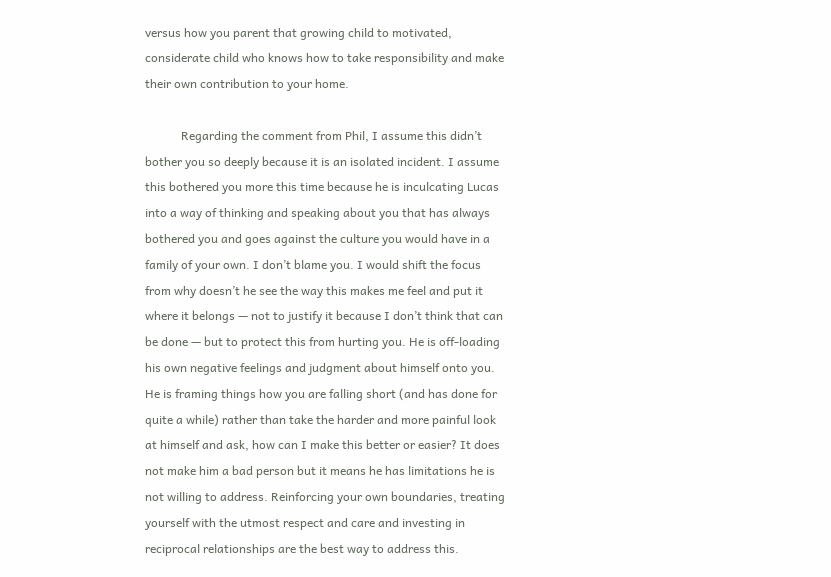versus how you parent that growing child to motivated, considerate child who knows how to take responsibility and make their own contribution to your home.

            Regarding the comment from Phil, I assume this didn’t bother you so deeply because it is an isolated incident. I assume this bothered you more this time because he is inculcating Lucas into a way of thinking and speaking about you that has always bothered you and goes against the culture you would have in a family of your own. I don’t blame you. I would shift the focus from why doesn’t he see the way this makes me feel and put it where it belongs — not to justify it because I don’t think that can be done — but to protect this from hurting you. He is off-loading his own negative feelings and judgment about himself onto you. He is framing things how you are falling short (and has done for quite a while) rather than take the harder and more painful look at himself and ask, how can I make this better or easier? It does not make him a bad person but it means he has limitations he is not willing to address. Reinforcing your own boundaries, treating yourself with the utmost respect and care and investing in reciprocal relationships are the best way to address this.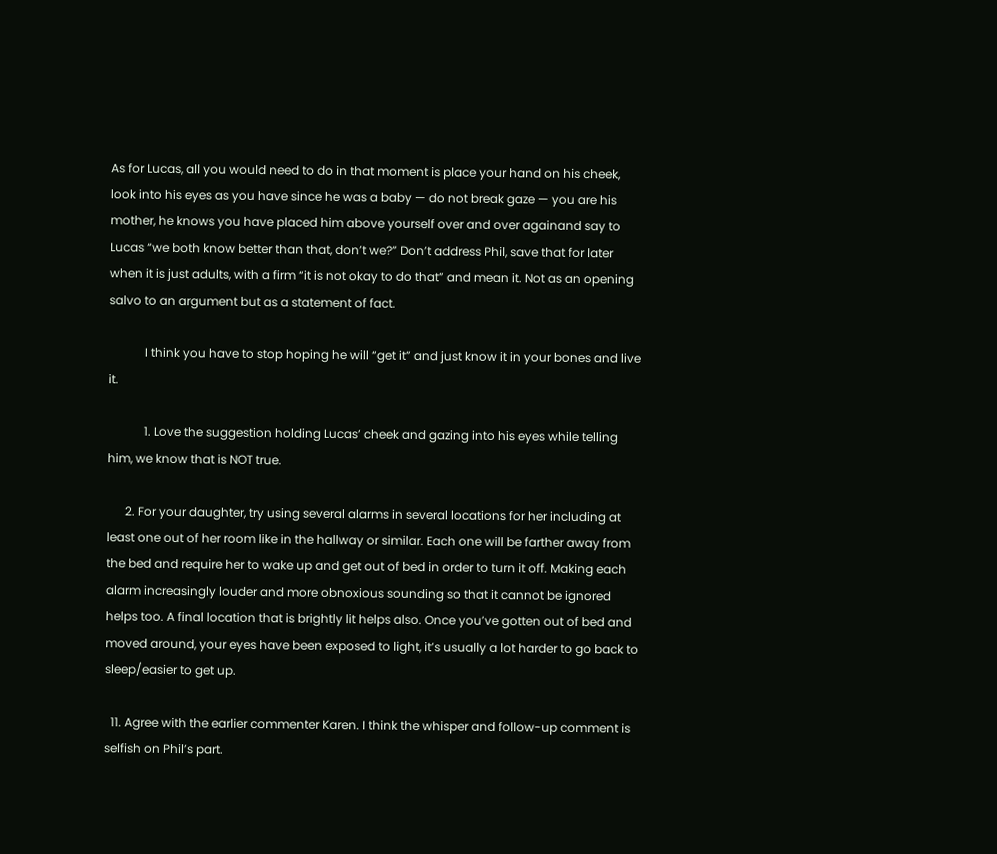As for Lucas, all you would need to do in that moment is place your hand on his cheek, look into his eyes as you have since he was a baby — do not break gaze — you are his mother, he knows you have placed him above yourself over and over againand say to Lucas “we both know better than that, don’t we?” Don’t address Phil, save that for later when it is just adults, with a firm “it is not okay to do that” and mean it. Not as an opening salvo to an argument but as a statement of fact.

            I think you have to stop hoping he will “get it” and just know it in your bones and live it.

            1. Love the suggestion holding Lucas’ cheek and gazing into his eyes while telling him, we know that is NOT true.

      2. For your daughter, try using several alarms in several locations for her including at least one out of her room like in the hallway or similar. Each one will be farther away from the bed and require her to wake up and get out of bed in order to turn it off. Making each alarm increasingly louder and more obnoxious sounding so that it cannot be ignored helps too. A final location that is brightly lit helps also. Once you’ve gotten out of bed and moved around, your eyes have been exposed to light, it’s usually a lot harder to go back to sleep/easier to get up.

  11. Agree with the earlier commenter Karen. I think the whisper and follow-up comment is selfish on Phil’s part.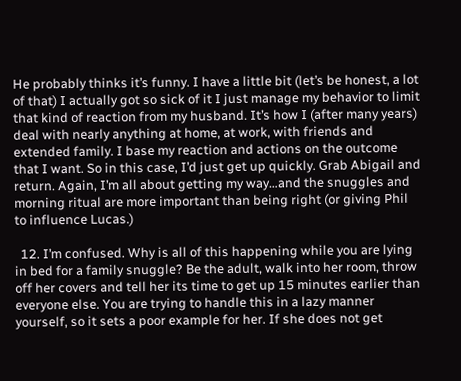He probably thinks it’s funny. I have a little bit (let’s be honest, a lot of that) I actually got so sick of it I just manage my behavior to limit that kind of reaction from my husband. It’s how I (after many years) deal with nearly anything at home, at work, with friends and extended family. I base my reaction and actions on the outcome that I want. So in this case, I’d just get up quickly. Grab Abigail and return. Again, I’m all about getting my way…and the snuggles and morning ritual are more important than being right (or giving Phil to influence Lucas.)

  12. I’m confused. Why is all of this happening while you are lying in bed for a family snuggle? Be the adult, walk into her room, throw off her covers and tell her its time to get up 15 minutes earlier than everyone else. You are trying to handle this in a lazy manner yourself, so it sets a poor example for her. If she does not get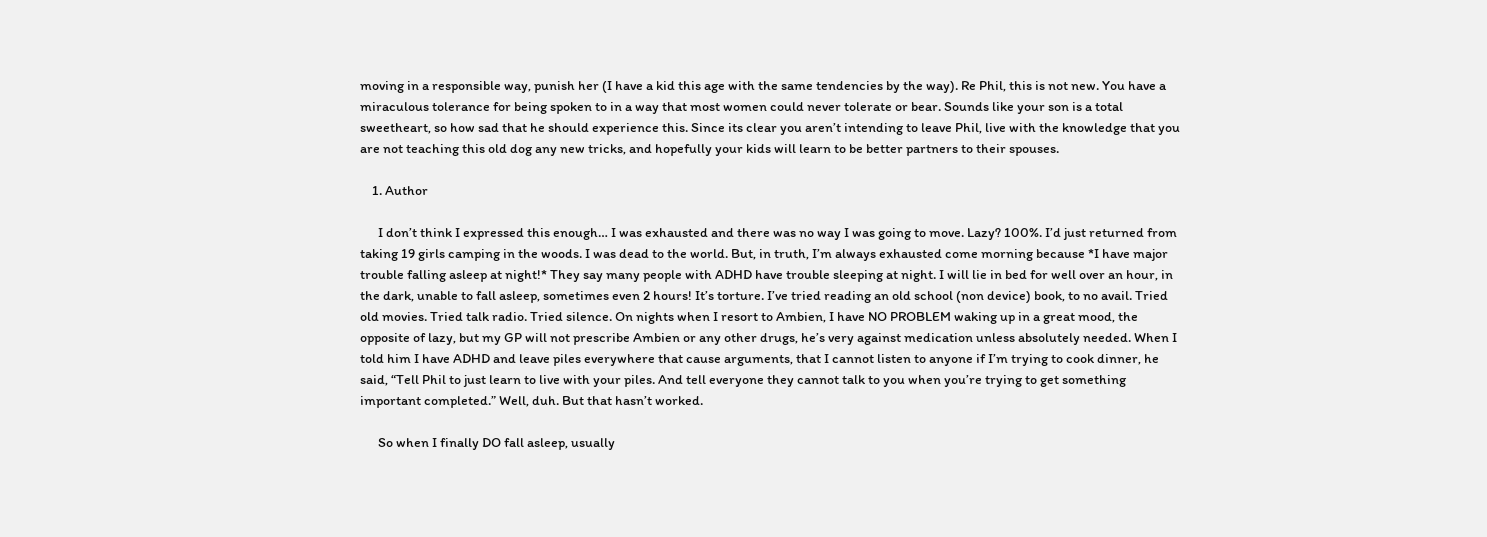moving in a responsible way, punish her (I have a kid this age with the same tendencies by the way). Re Phil, this is not new. You have a miraculous tolerance for being spoken to in a way that most women could never tolerate or bear. Sounds like your son is a total sweetheart, so how sad that he should experience this. Since its clear you aren’t intending to leave Phil, live with the knowledge that you are not teaching this old dog any new tricks, and hopefully your kids will learn to be better partners to their spouses.

    1. Author

      I don’t think I expressed this enough… I was exhausted and there was no way I was going to move. Lazy? 100%. I’d just returned from taking 19 girls camping in the woods. I was dead to the world. But, in truth, I’m always exhausted come morning because *I have major trouble falling asleep at night!* They say many people with ADHD have trouble sleeping at night. I will lie in bed for well over an hour, in the dark, unable to fall asleep, sometimes even 2 hours! It’s torture. I’ve tried reading an old school (non device) book, to no avail. Tried old movies. Tried talk radio. Tried silence. On nights when I resort to Ambien, I have NO PROBLEM waking up in a great mood, the opposite of lazy, but my GP will not prescribe Ambien or any other drugs, he’s very against medication unless absolutely needed. When I told him I have ADHD and leave piles everywhere that cause arguments, that I cannot listen to anyone if I’m trying to cook dinner, he said, “Tell Phil to just learn to live with your piles. And tell everyone they cannot talk to you when you’re trying to get something important completed.” Well, duh. But that hasn’t worked.

      So when I finally DO fall asleep, usually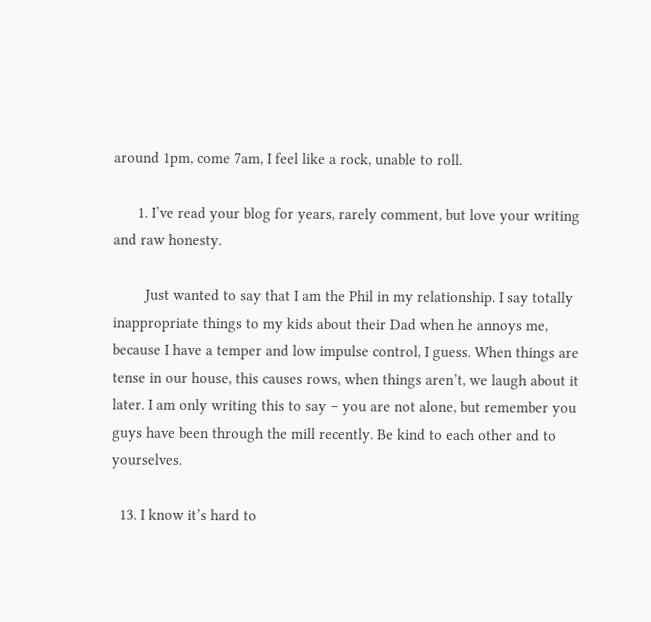around 1pm, come 7am, I feel like a rock, unable to roll.

      1. I’ve read your blog for years, rarely comment, but love your writing and raw honesty.

        Just wanted to say that I am the Phil in my relationship. I say totally inappropriate things to my kids about their Dad when he annoys me, because I have a temper and low impulse control, I guess. When things are tense in our house, this causes rows, when things aren’t, we laugh about it later. I am only writing this to say – you are not alone, but remember you guys have been through the mill recently. Be kind to each other and to yourselves.

  13. I know it’s hard to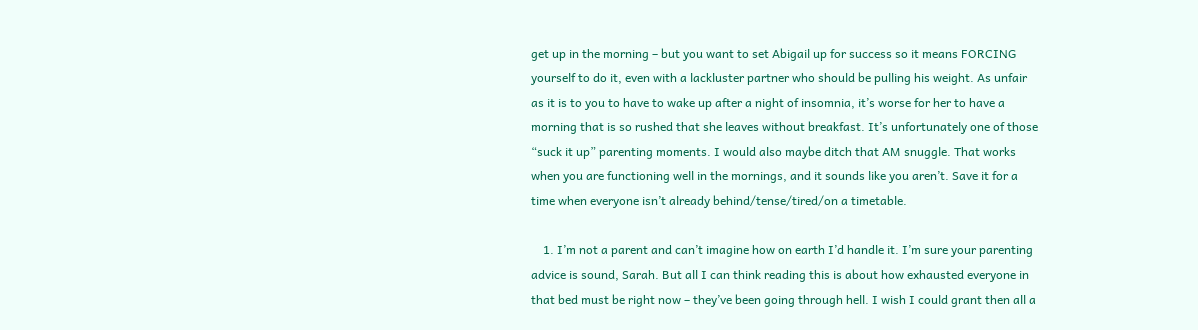get up in the morning – but you want to set Abigail up for success so it means FORCING yourself to do it, even with a lackluster partner who should be pulling his weight. As unfair as it is to you to have to wake up after a night of insomnia, it’s worse for her to have a morning that is so rushed that she leaves without breakfast. It’s unfortunately one of those “suck it up” parenting moments. I would also maybe ditch that AM snuggle. That works when you are functioning well in the mornings, and it sounds like you aren’t. Save it for a time when everyone isn’t already behind/tense/tired/on a timetable.

    1. I’m not a parent and can’t imagine how on earth I’d handle it. I’m sure your parenting advice is sound, Sarah. But all I can think reading this is about how exhausted everyone in that bed must be right now – they’ve been going through hell. I wish I could grant then all a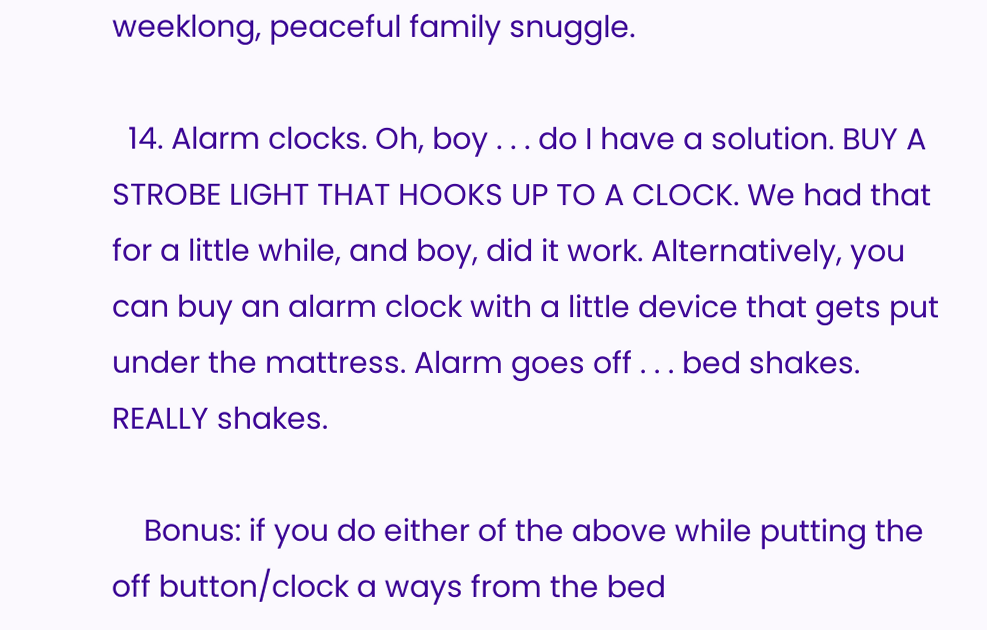weeklong, peaceful family snuggle.

  14. Alarm clocks. Oh, boy . . . do I have a solution. BUY A STROBE LIGHT THAT HOOKS UP TO A CLOCK. We had that for a little while, and boy, did it work. Alternatively, you can buy an alarm clock with a little device that gets put under the mattress. Alarm goes off . . . bed shakes. REALLY shakes.

    Bonus: if you do either of the above while putting the off button/clock a ways from the bed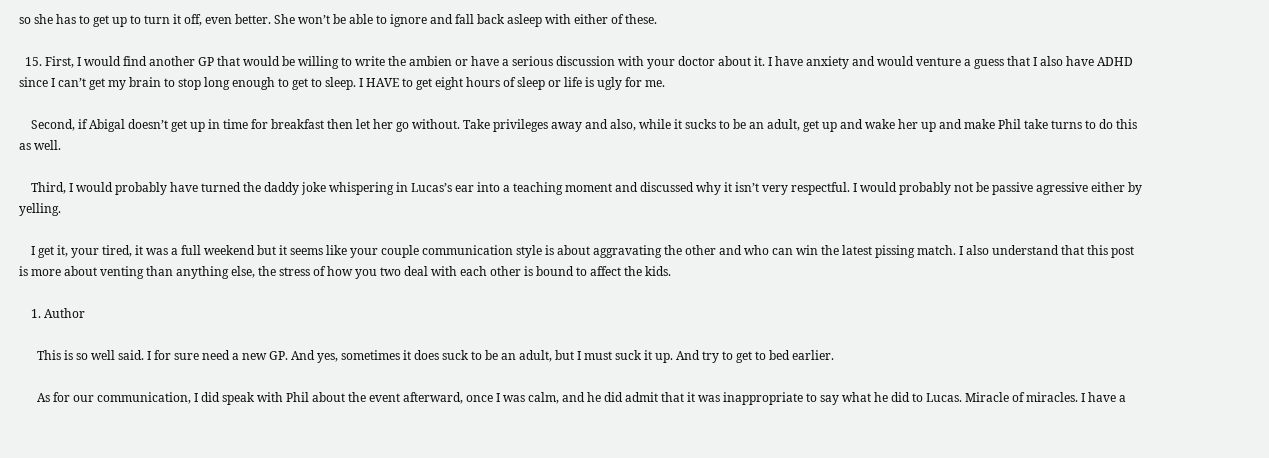so she has to get up to turn it off, even better. She won’t be able to ignore and fall back asleep with either of these.

  15. First, I would find another GP that would be willing to write the ambien or have a serious discussion with your doctor about it. I have anxiety and would venture a guess that I also have ADHD since I can’t get my brain to stop long enough to get to sleep. I HAVE to get eight hours of sleep or life is ugly for me.

    Second, if Abigal doesn’t get up in time for breakfast then let her go without. Take privileges away and also, while it sucks to be an adult, get up and wake her up and make Phil take turns to do this as well.

    Third, I would probably have turned the daddy joke whispering in Lucas’s ear into a teaching moment and discussed why it isn’t very respectful. I would probably not be passive agressive either by yelling.

    I get it, your tired, it was a full weekend but it seems like your couple communication style is about aggravating the other and who can win the latest pissing match. I also understand that this post is more about venting than anything else, the stress of how you two deal with each other is bound to affect the kids.

    1. Author

      This is so well said. I for sure need a new GP. And yes, sometimes it does suck to be an adult, but I must suck it up. And try to get to bed earlier.

      As for our communication, I did speak with Phil about the event afterward, once I was calm, and he did admit that it was inappropriate to say what he did to Lucas. Miracle of miracles. I have a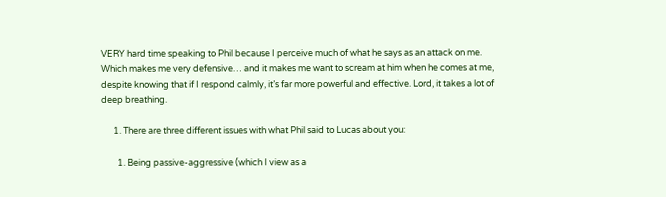VERY hard time speaking to Phil because I perceive much of what he says as an attack on me. Which makes me very defensive… and it makes me want to scream at him when he comes at me, despite knowing that if I respond calmly, it’s far more powerful and effective. Lord, it takes a lot of deep breathing.

      1. There are three different issues with what Phil said to Lucas about you:

        1. Being passive-aggressive (which I view as a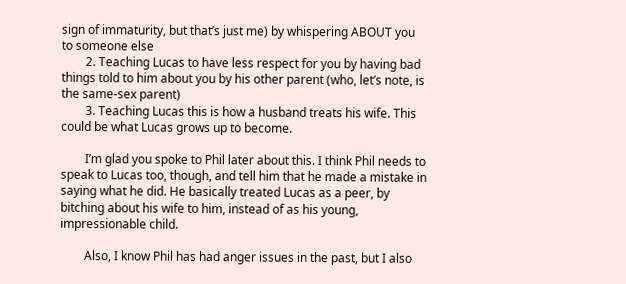sign of immaturity, but that’s just me) by whispering ABOUT you to someone else
        2. Teaching Lucas to have less respect for you by having bad things told to him about you by his other parent (who, let’s note, is the same-sex parent)
        3. Teaching Lucas this is how a husband treats his wife. This could be what Lucas grows up to become.

        I’m glad you spoke to Phil later about this. I think Phil needs to speak to Lucas too, though, and tell him that he made a mistake in saying what he did. He basically treated Lucas as a peer, by bitching about his wife to him, instead of as his young, impressionable child.

        Also, I know Phil has had anger issues in the past, but I also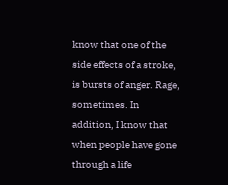know that one of the side effects of a stroke, is bursts of anger. Rage, sometimes. In addition, I know that when people have gone through a life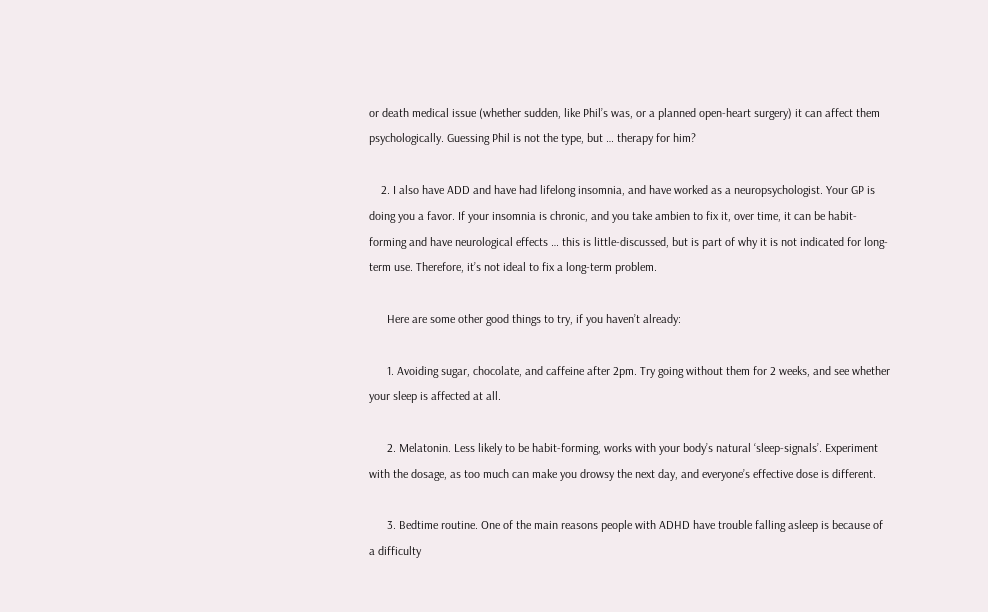or death medical issue (whether sudden, like Phil’s was, or a planned open-heart surgery) it can affect them psychologically. Guessing Phil is not the type, but … therapy for him?

    2. I also have ADD and have had lifelong insomnia, and have worked as a neuropsychologist. Your GP is doing you a favor. If your insomnia is chronic, and you take ambien to fix it, over time, it can be habit-forming and have neurological effects … this is little-discussed, but is part of why it is not indicated for long-term use. Therefore, it’s not ideal to fix a long-term problem.

      Here are some other good things to try, if you haven’t already:

      1. Avoiding sugar, chocolate, and caffeine after 2pm. Try going without them for 2 weeks, and see whether your sleep is affected at all.

      2. Melatonin. Less likely to be habit-forming, works with your body’s natural ‘sleep-signals’. Experiment with the dosage, as too much can make you drowsy the next day, and everyone’s effective dose is different.

      3. Bedtime routine. One of the main reasons people with ADHD have trouble falling asleep is because of a difficulty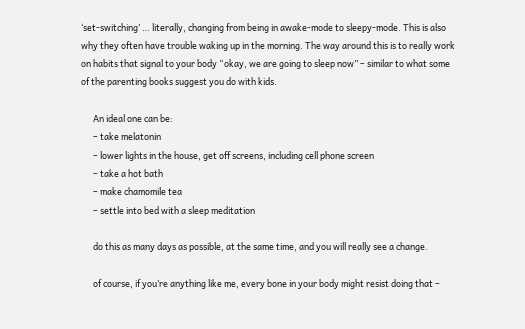‘set-switching’ … literally, changing from being in awake-mode to sleepy-mode. This is also why they often have trouble waking up in the morning. The way around this is to really work on habits that signal to your body “okay, we are going to sleep now” – similar to what some of the parenting books suggest you do with kids.

      An ideal one can be:
      – take melatonin
      – lower lights in the house, get off screens, including cell phone screen
      – take a hot bath
      – make chamomile tea
      – settle into bed with a sleep meditation

      do this as many days as possible, at the same time, and you will really see a change.

      of course, if you’re anything like me, every bone in your body might resist doing that –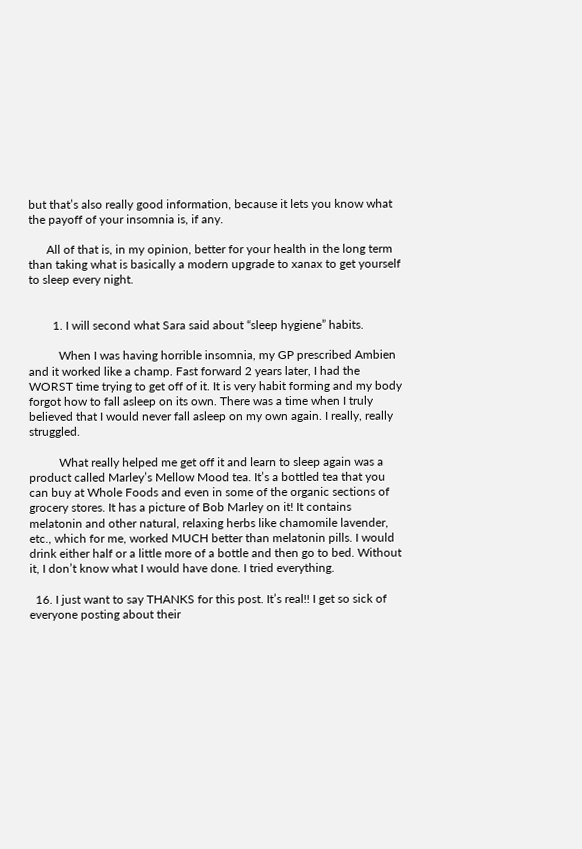but that’s also really good information, because it lets you know what the payoff of your insomnia is, if any.

      All of that is, in my opinion, better for your health in the long term than taking what is basically a modern upgrade to xanax to get yourself to sleep every night.


        1. I will second what Sara said about “sleep hygiene” habits.

          When I was having horrible insomnia, my GP prescribed Ambien and it worked like a champ. Fast forward 2 years later, I had the WORST time trying to get off of it. It is very habit forming and my body forgot how to fall asleep on its own. There was a time when I truly believed that I would never fall asleep on my own again. I really, really struggled.

          What really helped me get off it and learn to sleep again was a product called Marley’s Mellow Mood tea. It’s a bottled tea that you can buy at Whole Foods and even in some of the organic sections of grocery stores. It has a picture of Bob Marley on it! It contains melatonin and other natural, relaxing herbs like chamomile lavender, etc., which for me, worked MUCH better than melatonin pills. I would drink either half or a little more of a bottle and then go to bed. Without it, I don’t know what I would have done. I tried everything.

  16. I just want to say THANKS for this post. It’s real!! I get so sick of everyone posting about their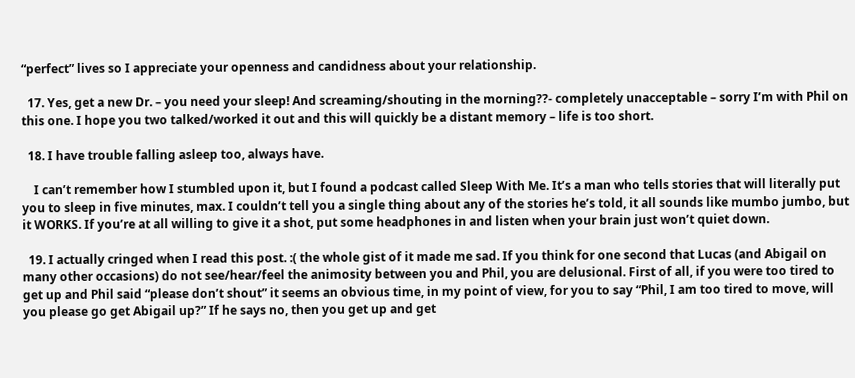“perfect” lives so I appreciate your openness and candidness about your relationship.

  17. Yes, get a new Dr. – you need your sleep! And screaming/shouting in the morning??- completely unacceptable – sorry I’m with Phil on this one. I hope you two talked/worked it out and this will quickly be a distant memory – life is too short.

  18. I have trouble falling asleep too, always have.

    I can’t remember how I stumbled upon it, but I found a podcast called Sleep With Me. It’s a man who tells stories that will literally put you to sleep in five minutes, max. I couldn’t tell you a single thing about any of the stories he’s told, it all sounds like mumbo jumbo, but it WORKS. If you’re at all willing to give it a shot, put some headphones in and listen when your brain just won’t quiet down.

  19. I actually cringed when I read this post. :( the whole gist of it made me sad. If you think for one second that Lucas (and Abigail on many other occasions) do not see/hear/feel the animosity between you and Phil, you are delusional. First of all, if you were too tired to get up and Phil said “please don’t shout” it seems an obvious time, in my point of view, for you to say “Phil, I am too tired to move, will you please go get Abigail up?” If he says no, then you get up and get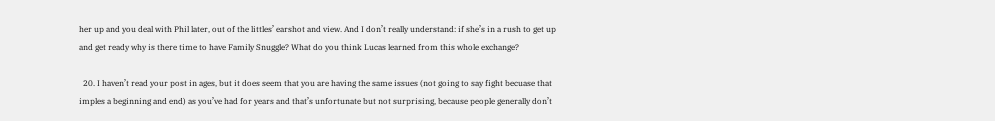her up and you deal with Phil later, out of the littles’ earshot and view. And I don’t really understand: if she’s in a rush to get up and get ready why is there time to have Family Snuggle? What do you think Lucas learned from this whole exchange?

  20. I haven’t read your post in ages, but it does seem that you are having the same issues (not going to say fight becuase that imples a beginning and end) as you’ve had for years and that’s unfortunate but not surprising, because people generally don’t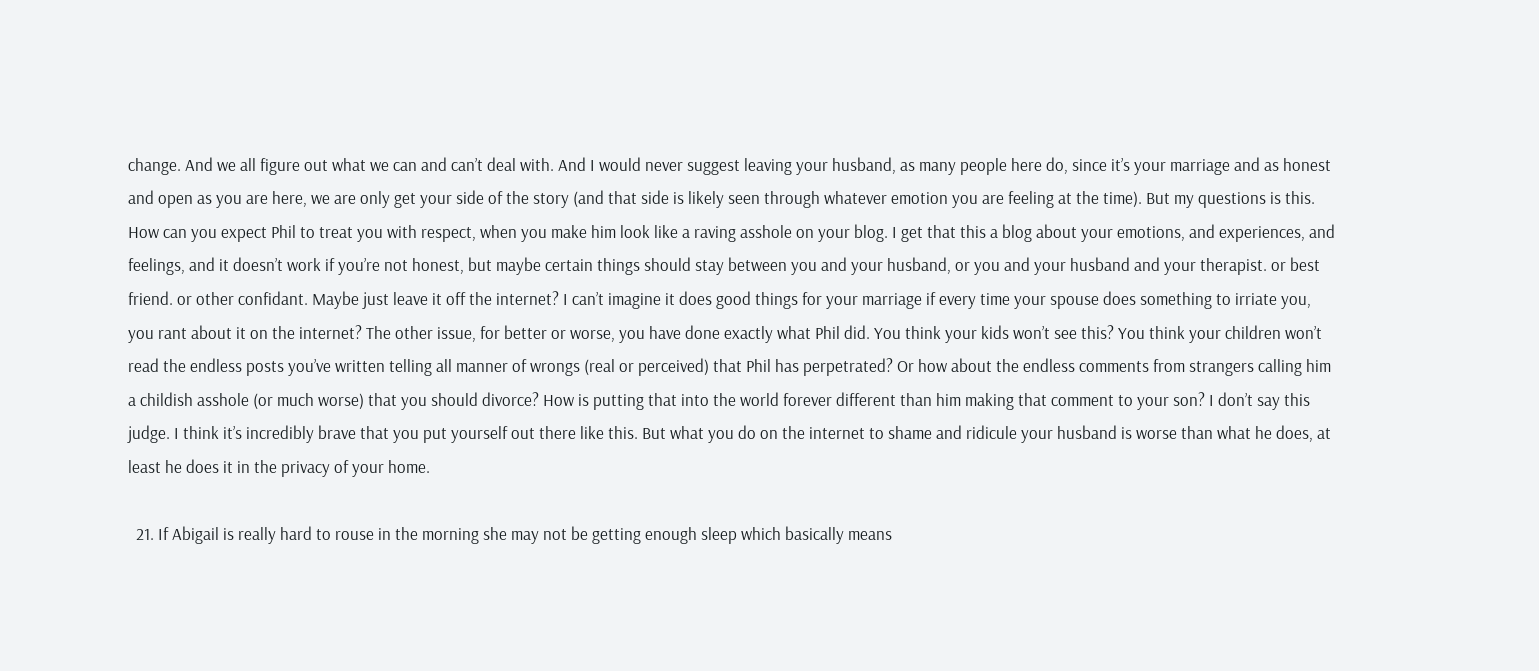change. And we all figure out what we can and can’t deal with. And I would never suggest leaving your husband, as many people here do, since it’s your marriage and as honest and open as you are here, we are only get your side of the story (and that side is likely seen through whatever emotion you are feeling at the time). But my questions is this. How can you expect Phil to treat you with respect, when you make him look like a raving asshole on your blog. I get that this a blog about your emotions, and experiences, and feelings, and it doesn’t work if you’re not honest, but maybe certain things should stay between you and your husband, or you and your husband and your therapist. or best friend. or other confidant. Maybe just leave it off the internet? I can’t imagine it does good things for your marriage if every time your spouse does something to irriate you, you rant about it on the internet? The other issue, for better or worse, you have done exactly what Phil did. You think your kids won’t see this? You think your children won’t read the endless posts you’ve written telling all manner of wrongs (real or perceived) that Phil has perpetrated? Or how about the endless comments from strangers calling him a childish asshole (or much worse) that you should divorce? How is putting that into the world forever different than him making that comment to your son? I don’t say this judge. I think it’s incredibly brave that you put yourself out there like this. But what you do on the internet to shame and ridicule your husband is worse than what he does, at least he does it in the privacy of your home.

  21. If Abigail is really hard to rouse in the morning she may not be getting enough sleep which basically means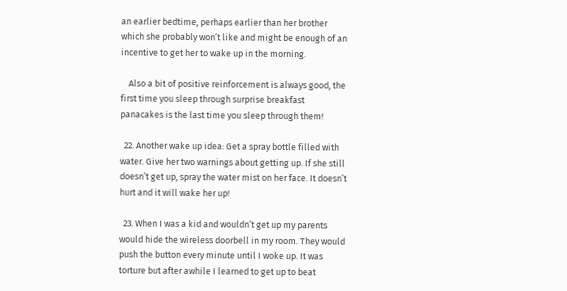an earlier bedtime, perhaps earlier than her brother which she probably won’t like and might be enough of an incentive to get her to wake up in the morning.

    Also a bit of positive reinforcement is always good, the first time you sleep through surprise breakfast panacakes is the last time you sleep through them!

  22. Another wake up idea: Get a spray bottle filled with water. Give her two warnings about getting up. If she still doesn’t get up, spray the water mist on her face. It doesn’t hurt and it will wake her up!

  23. When I was a kid and wouldn’t get up my parents would hide the wireless doorbell in my room. They would push the button every minute until I woke up. It was torture but after awhile I learned to get up to beat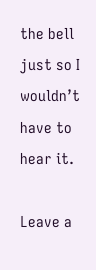the bell just so I wouldn’t have to hear it.

Leave a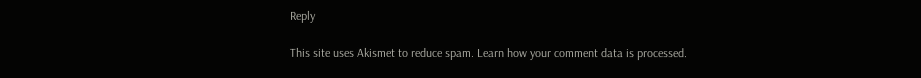Reply

This site uses Akismet to reduce spam. Learn how your comment data is processed.